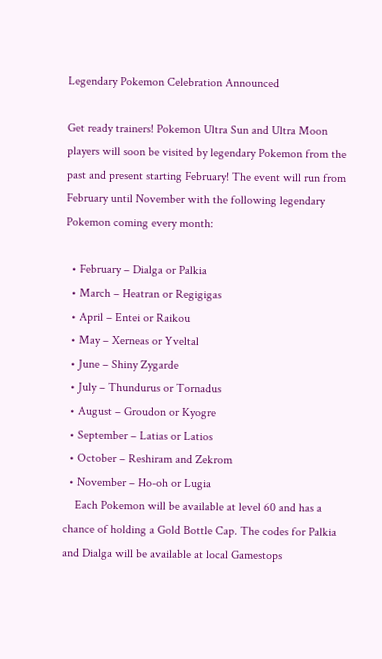Legendary Pokemon Celebration Announced

Get ready trainers! Pokemon Ultra Sun and Ultra Moon players will soon be visited by legendary Pokemon from the past and present starting February! The event will run from February until November with the following legendary Pokemon coming every month:

  • February – Dialga or Palkia
  • March – Heatran or Regigigas
  • April – Entei or Raikou
  • May – Xerneas or Yveltal
  • June – Shiny Zygarde
  • July – Thundurus or Tornadus
  • August – Groudon or Kyogre
  • September – Latias or Latios
  • October – Reshiram and Zekrom
  • November – Ho-oh or Lugia
    Each Pokemon will be available at level 60 and has a chance of holding a Gold Bottle Cap. The codes for Palkia and Dialga will be available at local Gamestops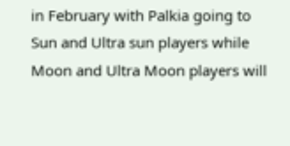in February with Palkia going to Sun and Ultra sun players while Moon and Ultra Moon players will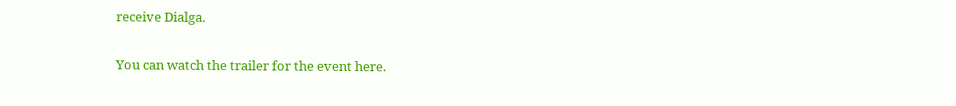receive Dialga.

You can watch the trailer for the event here.